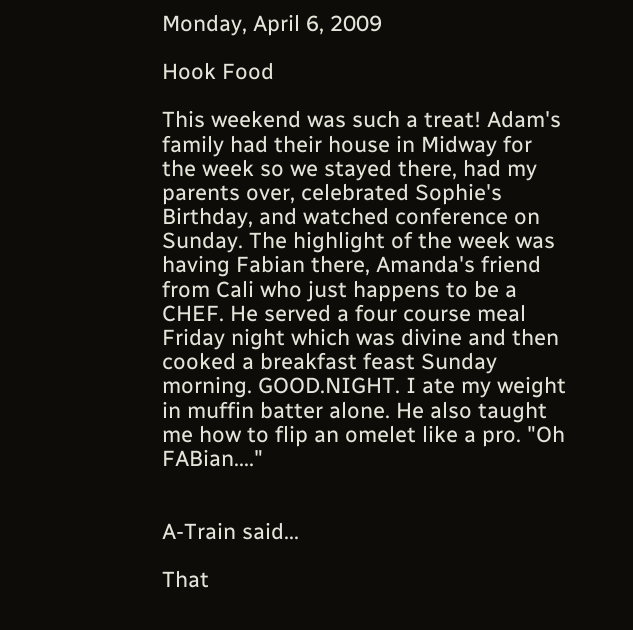Monday, April 6, 2009

Hook Food

This weekend was such a treat! Adam's family had their house in Midway for the week so we stayed there, had my parents over, celebrated Sophie's Birthday, and watched conference on Sunday. The highlight of the week was having Fabian there, Amanda's friend from Cali who just happens to be a CHEF. He served a four course meal Friday night which was divine and then cooked a breakfast feast Sunday morning. GOOD.NIGHT. I ate my weight in muffin batter alone. He also taught me how to flip an omelet like a pro. "Oh FABian...."


A-Train said...

That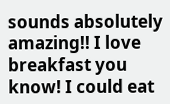sounds absolutely amazing!! I love breakfast you know! I could eat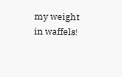my weight in waffels!